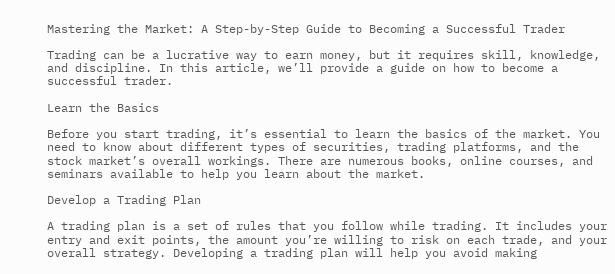Mastering the Market: A Step-by-Step Guide to Becoming a Successful Trader

Trading can be a lucrative way to earn money, but it requires skill, knowledge, and discipline. In this article, we’ll provide a guide on how to become a successful trader.

Learn the Basics

Before you start trading, it’s essential to learn the basics of the market. You need to know about different types of securities, trading platforms, and the stock market’s overall workings. There are numerous books, online courses, and seminars available to help you learn about the market.

Develop a Trading Plan

A trading plan is a set of rules that you follow while trading. It includes your entry and exit points, the amount you’re willing to risk on each trade, and your overall strategy. Developing a trading plan will help you avoid making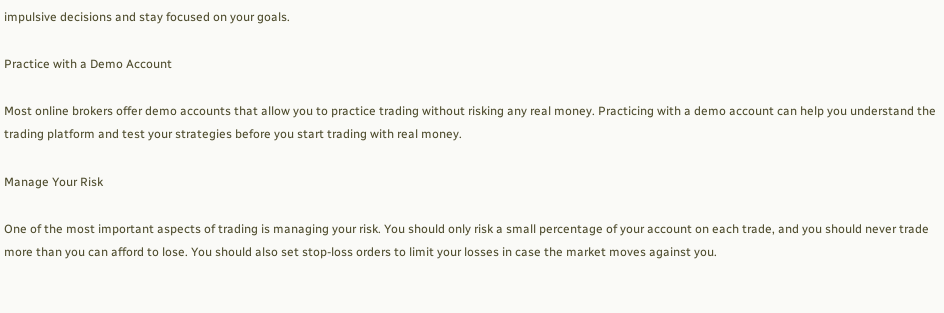impulsive decisions and stay focused on your goals.

Practice with a Demo Account

Most online brokers offer demo accounts that allow you to practice trading without risking any real money. Practicing with a demo account can help you understand the trading platform and test your strategies before you start trading with real money.

Manage Your Risk

One of the most important aspects of trading is managing your risk. You should only risk a small percentage of your account on each trade, and you should never trade more than you can afford to lose. You should also set stop-loss orders to limit your losses in case the market moves against you.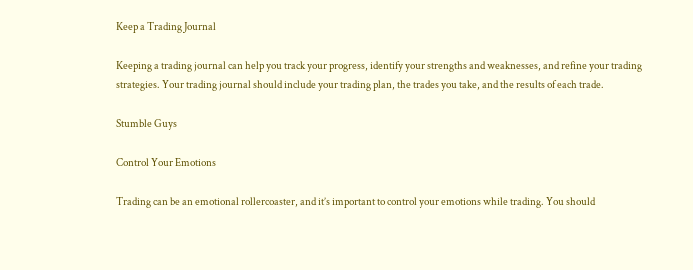Keep a Trading Journal

Keeping a trading journal can help you track your progress, identify your strengths and weaknesses, and refine your trading strategies. Your trading journal should include your trading plan, the trades you take, and the results of each trade.

Stumble Guys

Control Your Emotions

Trading can be an emotional rollercoaster, and it’s important to control your emotions while trading. You should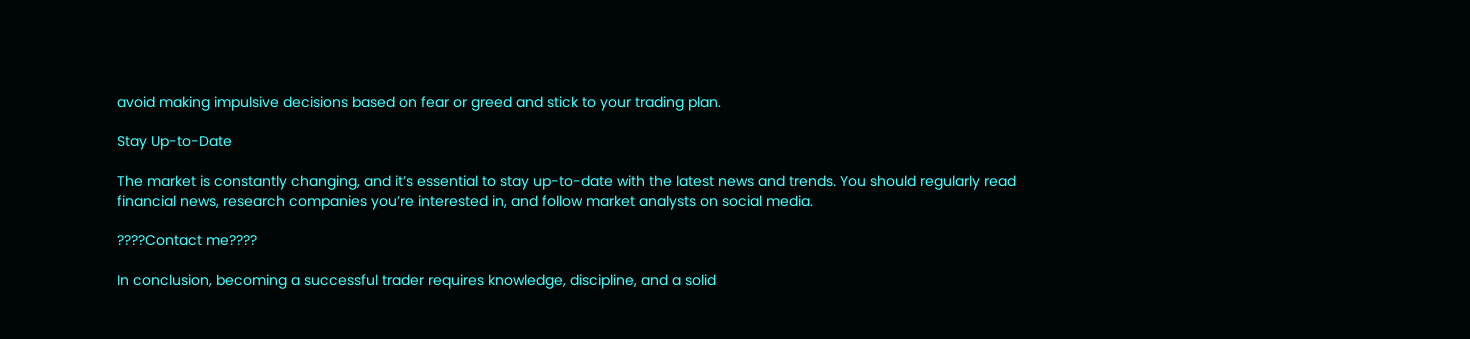avoid making impulsive decisions based on fear or greed and stick to your trading plan.

Stay Up-to-Date

The market is constantly changing, and it’s essential to stay up-to-date with the latest news and trends. You should regularly read financial news, research companies you’re interested in, and follow market analysts on social media.

????Contact me????

In conclusion, becoming a successful trader requires knowledge, discipline, and a solid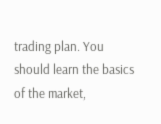trading plan. You should learn the basics of the market,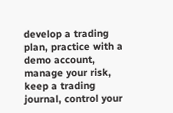develop a trading plan, practice with a demo account, manage your risk, keep a trading journal, control your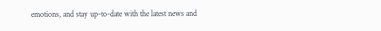emotions, and stay up-to-date with the latest news and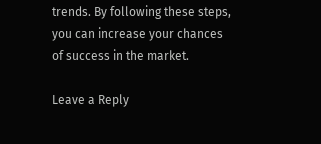trends. By following these steps, you can increase your chances of success in the market.

Leave a Reply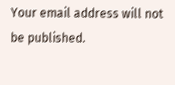Your email address will not be published.